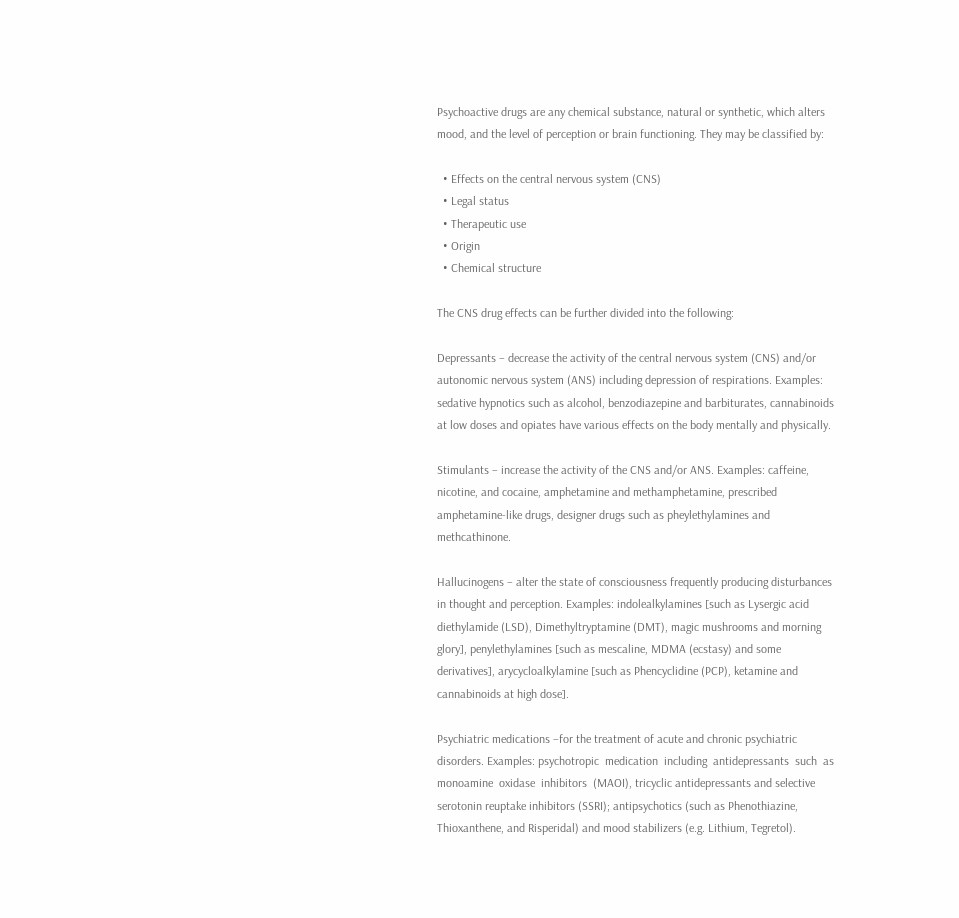Psychoactive drugs are any chemical substance, natural or synthetic, which alters mood, and the level of perception or brain functioning. They may be classified by:

  • Effects on the central nervous system (CNS)
  • Legal status
  • Therapeutic use
  • Origin
  • Chemical structure

The CNS drug effects can be further divided into the following:

Depressants – decrease the activity of the central nervous system (CNS) and/or autonomic nervous system (ANS) including depression of respirations. Examples: sedative hypnotics such as alcohol, benzodiazepine and barbiturates, cannabinoids at low doses and opiates have various effects on the body mentally and physically.

Stimulants – increase the activity of the CNS and/or ANS. Examples: caffeine, nicotine, and cocaine, amphetamine and methamphetamine, prescribed amphetamine-like drugs, designer drugs such as pheylethylamines and methcathinone.

Hallucinogens – alter the state of consciousness frequently producing disturbances in thought and perception. Examples: indolealkylamines [such as Lysergic acid diethylamide (LSD), Dimethyltryptamine (DMT), magic mushrooms and morning glory], penylethylamines [such as mescaline, MDMA (ecstasy) and some derivatives], arycycloalkylamine [such as Phencyclidine (PCP), ketamine and cannabinoids at high dose].

Psychiatric medications –for the treatment of acute and chronic psychiatric disorders. Examples: psychotropic  medication  including  antidepressants  such  as  monoamine  oxidase  inhibitors  (MAOI), tricyclic antidepressants and selective serotonin reuptake inhibitors (SSRI); antipsychotics (such as Phenothiazine, Thioxanthene, and Risperidal) and mood stabilizers (e.g. Lithium, Tegretol).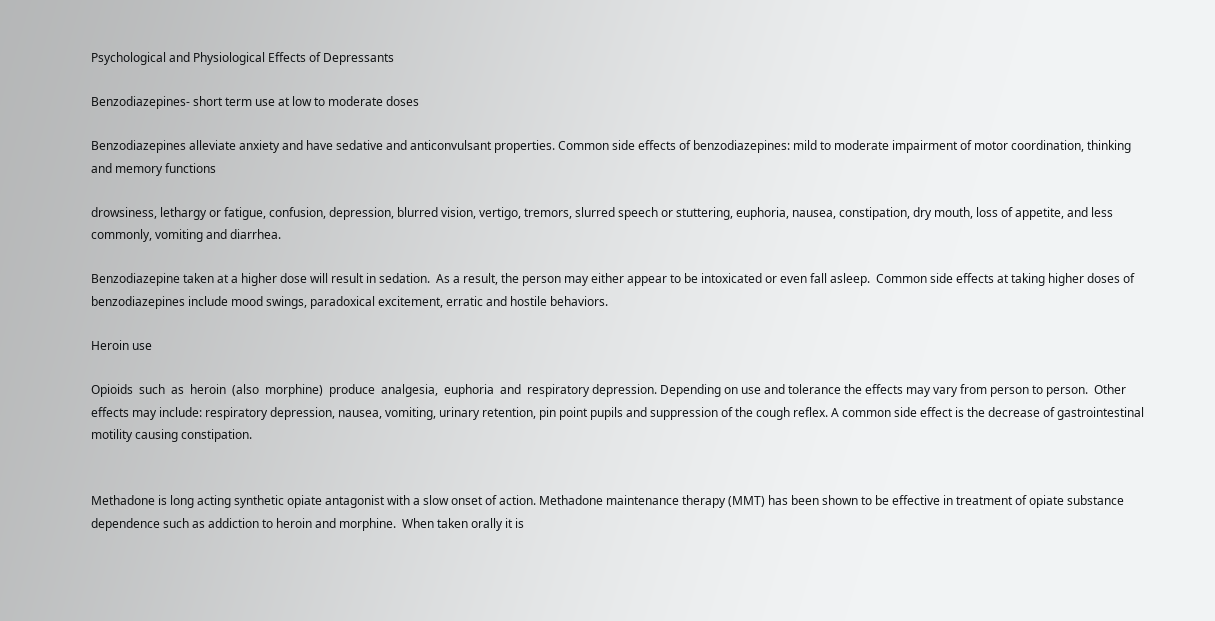Psychological and Physiological Effects of Depressants

Benzodiazepines- short term use at low to moderate doses

Benzodiazepines alleviate anxiety and have sedative and anticonvulsant properties. Common side effects of benzodiazepines: mild to moderate impairment of motor coordination, thinking and memory functions

drowsiness, lethargy or fatigue, confusion, depression, blurred vision, vertigo, tremors, slurred speech or stuttering, euphoria, nausea, constipation, dry mouth, loss of appetite, and less commonly, vomiting and diarrhea.

Benzodiazepine taken at a higher dose will result in sedation.  As a result, the person may either appear to be intoxicated or even fall asleep.  Common side effects at taking higher doses of benzodiazepines include mood swings, paradoxical excitement, erratic and hostile behaviors.

Heroin use

Opioids  such  as  heroin  (also  morphine)  produce  analgesia,  euphoria  and  respiratory depression. Depending on use and tolerance the effects may vary from person to person.  Other effects may include: respiratory depression, nausea, vomiting, urinary retention, pin point pupils and suppression of the cough reflex. A common side effect is the decrease of gastrointestinal motility causing constipation.


Methadone is long acting synthetic opiate antagonist with a slow onset of action. Methadone maintenance therapy (MMT) has been shown to be effective in treatment of opiate substance dependence such as addiction to heroin and morphine.  When taken orally it is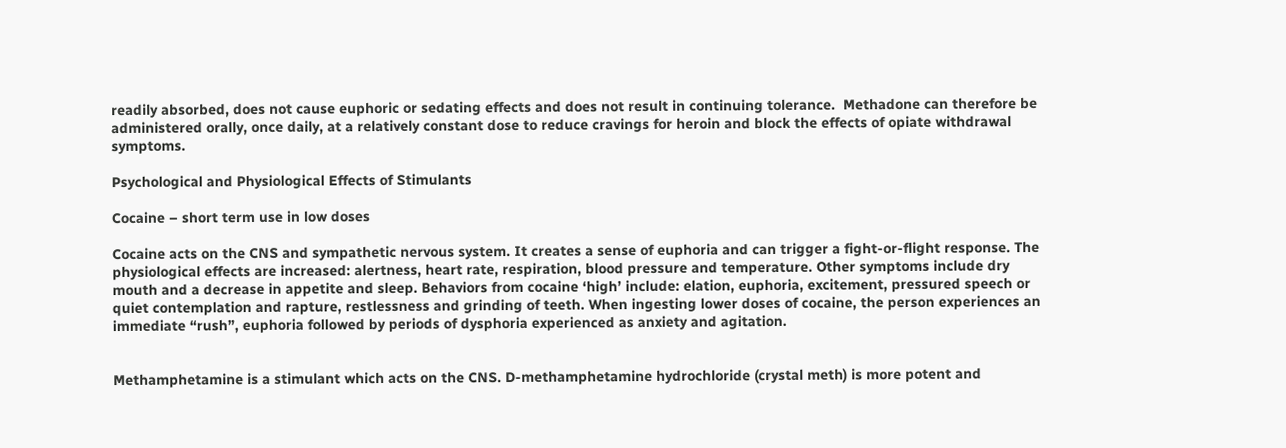readily absorbed, does not cause euphoric or sedating effects and does not result in continuing tolerance.  Methadone can therefore be administered orally, once daily, at a relatively constant dose to reduce cravings for heroin and block the effects of opiate withdrawal symptoms.

Psychological and Physiological Effects of Stimulants

Cocaine – short term use in low doses

Cocaine acts on the CNS and sympathetic nervous system. It creates a sense of euphoria and can trigger a fight-or-flight response. The physiological effects are increased: alertness, heart rate, respiration, blood pressure and temperature. Other symptoms include dry mouth and a decrease in appetite and sleep. Behaviors from cocaine ‘high’ include: elation, euphoria, excitement, pressured speech or quiet contemplation and rapture, restlessness and grinding of teeth. When ingesting lower doses of cocaine, the person experiences an immediate “rush”, euphoria followed by periods of dysphoria experienced as anxiety and agitation.


Methamphetamine is a stimulant which acts on the CNS. D-methamphetamine hydrochloride (crystal meth) is more potent and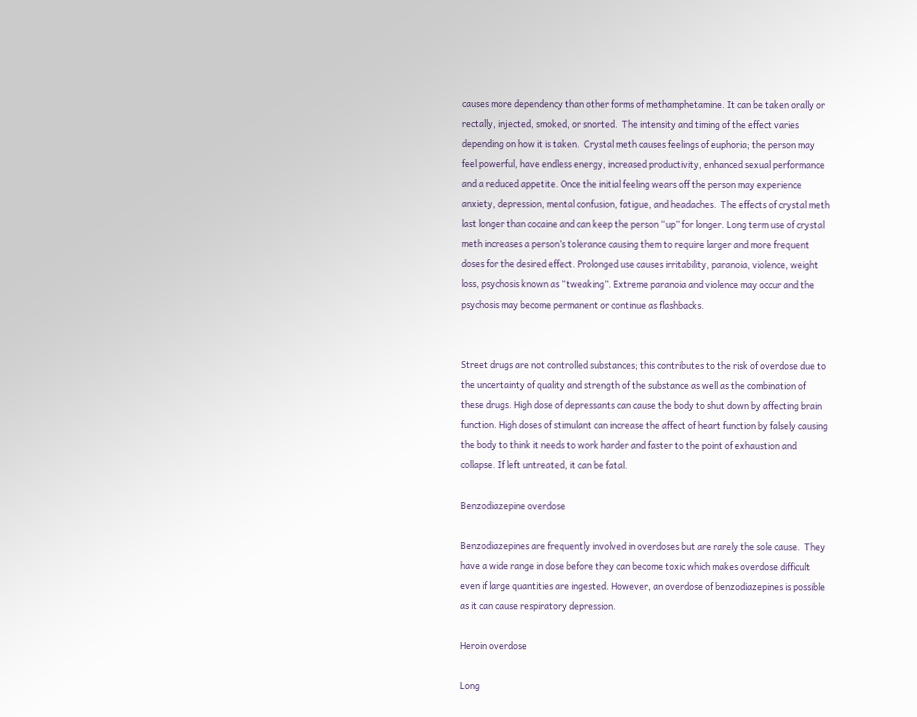causes more dependency than other forms of methamphetamine. It can be taken orally or rectally, injected, smoked, or snorted.  The intensity and timing of the effect varies depending on how it is taken.  Crystal meth causes feelings of euphoria; the person may feel powerful, have endless energy, increased productivity, enhanced sexual performance and a reduced appetite. Once the initial feeling wears off the person may experience anxiety, depression, mental confusion, fatigue, and headaches.  The effects of crystal meth last longer than cocaine and can keep the person “up” for longer. Long term use of crystal meth increases a person’s tolerance causing them to require larger and more frequent doses for the desired effect. Prolonged use causes irritability, paranoia, violence, weight loss, psychosis known as “tweaking”. Extreme paranoia and violence may occur and the psychosis may become permanent or continue as flashbacks.


Street drugs are not controlled substances; this contributes to the risk of overdose due to the uncertainty of quality and strength of the substance as well as the combination of these drugs. High dose of depressants can cause the body to shut down by affecting brain function. High doses of stimulant can increase the affect of heart function by falsely causing the body to think it needs to work harder and faster to the point of exhaustion and collapse. If left untreated, it can be fatal.

Benzodiazepine overdose

Benzodiazepines are frequently involved in overdoses but are rarely the sole cause.  They have a wide range in dose before they can become toxic which makes overdose difficult even if large quantities are ingested. However, an overdose of benzodiazepines is possible as it can cause respiratory depression.

Heroin overdose

Long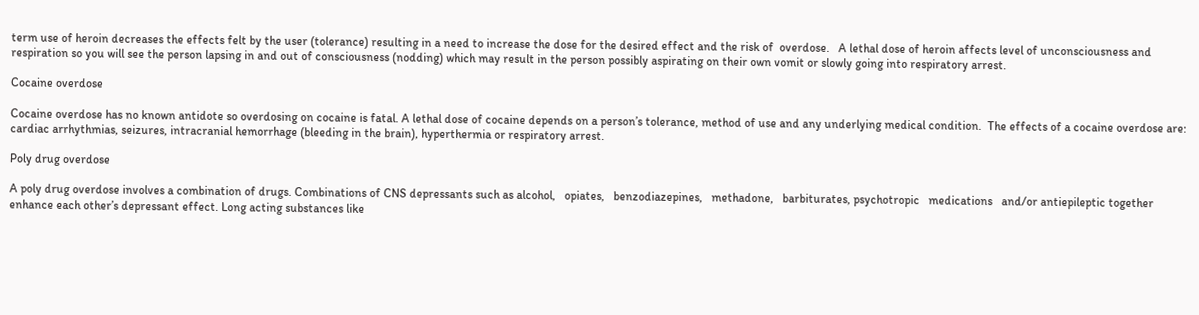term use of heroin decreases the effects felt by the user (tolerance) resulting in a need to increase the dose for the desired effect and the risk of  overdose.   A lethal dose of heroin affects level of unconsciousness and respiration so you will see the person lapsing in and out of consciousness (nodding) which may result in the person possibly aspirating on their own vomit or slowly going into respiratory arrest.

Cocaine overdose

Cocaine overdose has no known antidote so overdosing on cocaine is fatal. A lethal dose of cocaine depends on a person’s tolerance, method of use and any underlying medical condition.  The effects of a cocaine overdose are: cardiac arrhythmias, seizures, intracranial hemorrhage (bleeding in the brain), hyperthermia or respiratory arrest.

Poly drug overdose

A poly drug overdose involves a combination of drugs. Combinations of CNS depressants such as alcohol,   opiates,   benzodiazepines,   methadone,   barbiturates, psychotropic   medications   and/or antiepileptic together enhance each other’s depressant effect. Long acting substances like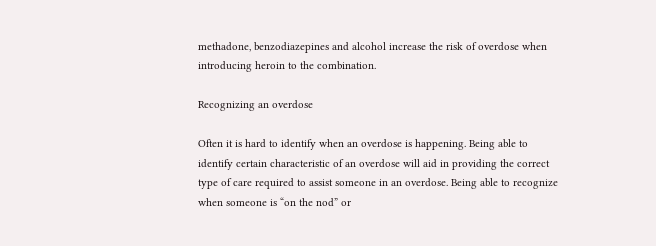methadone, benzodiazepines and alcohol increase the risk of overdose when introducing heroin to the combination.

Recognizing an overdose

Often it is hard to identify when an overdose is happening. Being able to identify certain characteristic of an overdose will aid in providing the correct type of care required to assist someone in an overdose. Being able to recognize when someone is “on the nod” or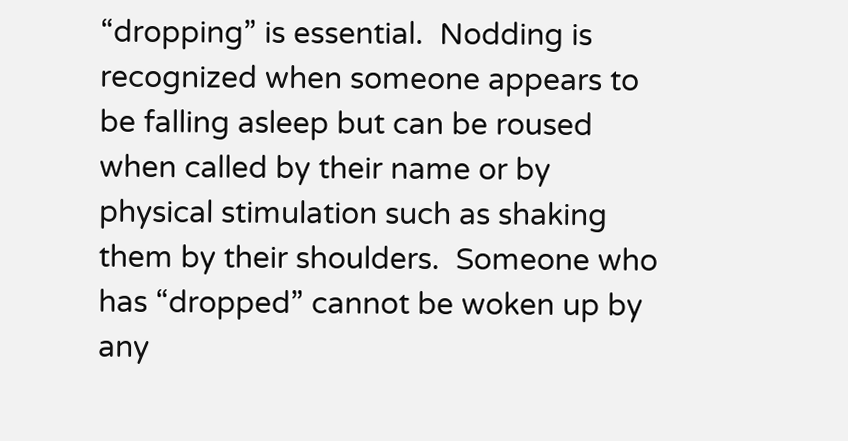“dropping” is essential.  Nodding is recognized when someone appears to be falling asleep but can be roused when called by their name or by physical stimulation such as shaking them by their shoulders.  Someone who has “dropped” cannot be woken up by any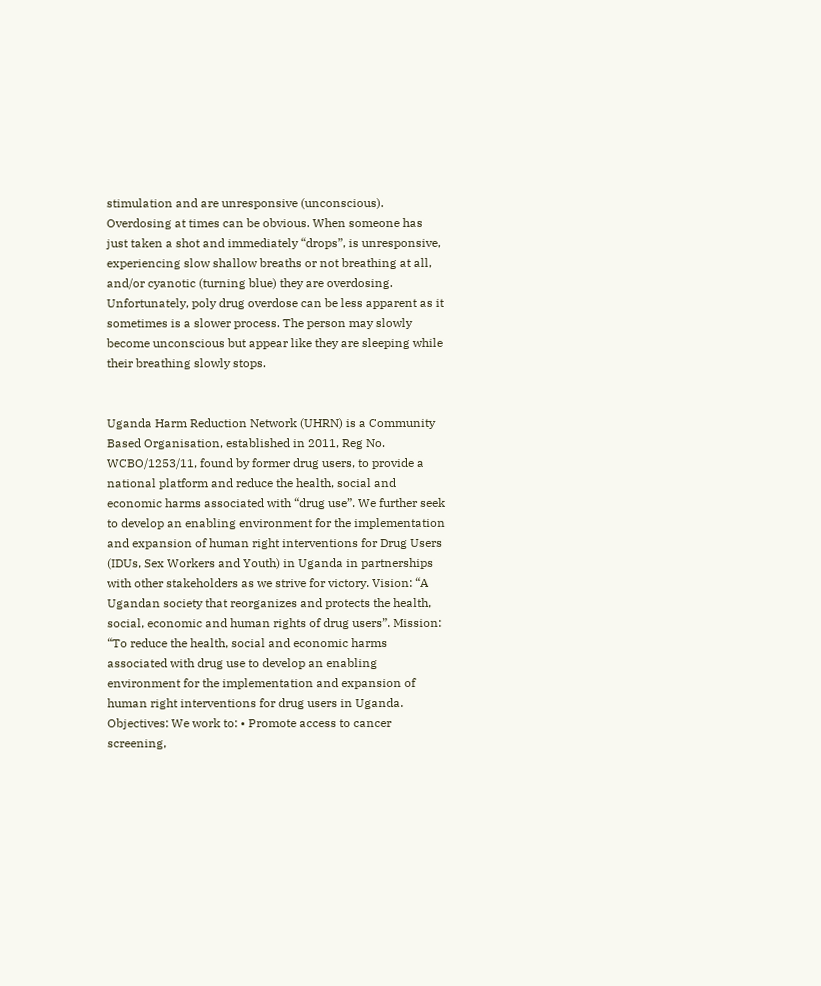stimulation and are unresponsive (unconscious). Overdosing at times can be obvious. When someone has just taken a shot and immediately “drops”, is unresponsive, experiencing slow shallow breaths or not breathing at all, and/or cyanotic (turning blue) they are overdosing. Unfortunately, poly drug overdose can be less apparent as it sometimes is a slower process. The person may slowly become unconscious but appear like they are sleeping while their breathing slowly stops.


Uganda Harm Reduction Network (UHRN) is a Community Based Organisation, established in 2011, Reg No. WCBO/1253/11, found by former drug users, to provide a national platform and reduce the health, social and economic harms associated with “drug use”. We further seek to develop an enabling environment for the implementation and expansion of human right interventions for Drug Users (IDUs, Sex Workers and Youth) in Uganda in partnerships with other stakeholders as we strive for victory. Vision: “A Ugandan society that reorganizes and protects the health, social, economic and human rights of drug users”. Mission: “To reduce the health, social and economic harms associated with drug use to develop an enabling environment for the implementation and expansion of human right interventions for drug users in Uganda. Objectives: We work to: • Promote access to cancer screening,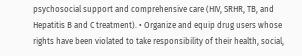psychosocial support and comprehensive care (HIV, SRHR, TB, and Hepatitis B and C treatment). • Organize and equip drug users whose rights have been violated to take responsibility of their health, social,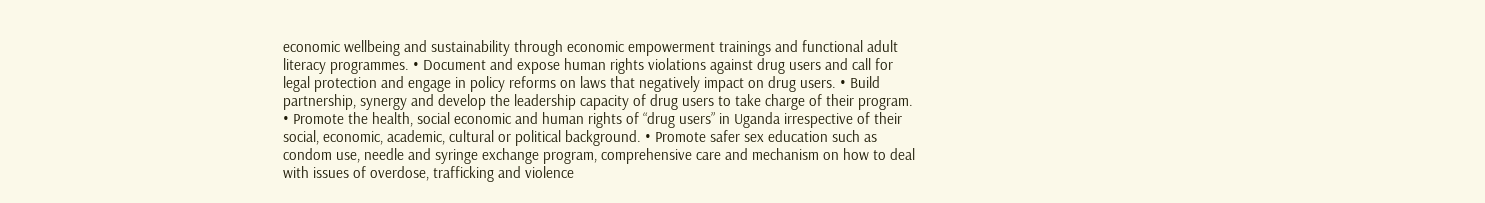economic wellbeing and sustainability through economic empowerment trainings and functional adult literacy programmes. • Document and expose human rights violations against drug users and call for legal protection and engage in policy reforms on laws that negatively impact on drug users. • Build partnership, synergy and develop the leadership capacity of drug users to take charge of their program. • Promote the health, social economic and human rights of “drug users” in Uganda irrespective of their social, economic, academic, cultural or political background. • Promote safer sex education such as condom use, needle and syringe exchange program, comprehensive care and mechanism on how to deal with issues of overdose, trafficking and violence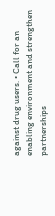against drug users. • Call for an enabling environment and strengthen partnerships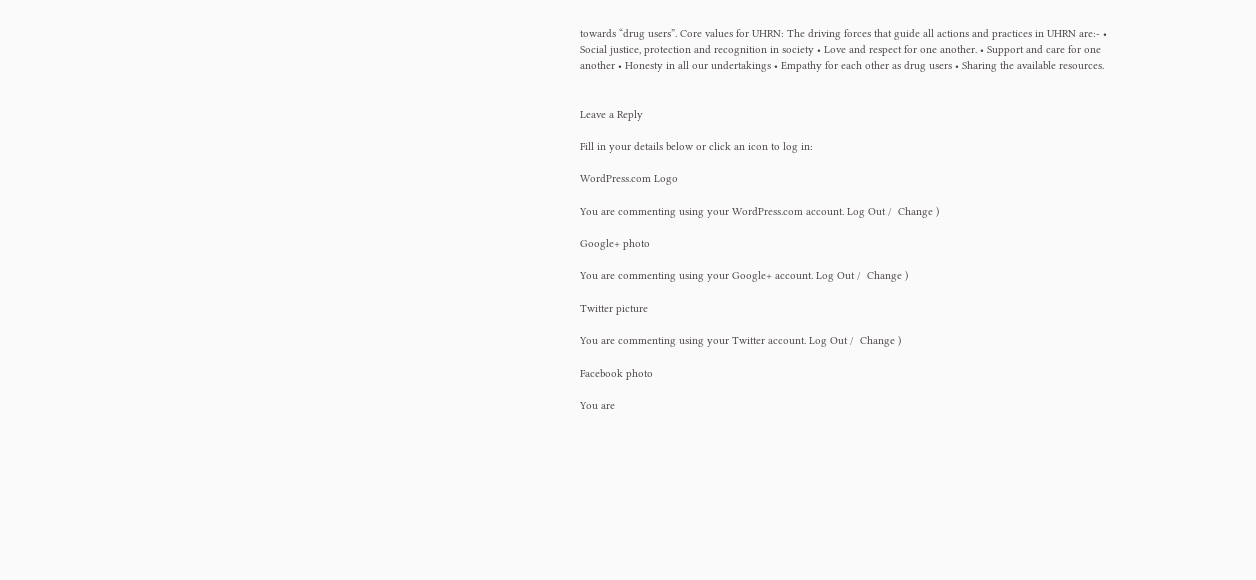towards “drug users”. Core values for UHRN: The driving forces that guide all actions and practices in UHRN are:- • Social justice, protection and recognition in society • Love and respect for one another. • Support and care for one another • Honesty in all our undertakings • Empathy for each other as drug users • Sharing the available resources.


Leave a Reply

Fill in your details below or click an icon to log in:

WordPress.com Logo

You are commenting using your WordPress.com account. Log Out /  Change )

Google+ photo

You are commenting using your Google+ account. Log Out /  Change )

Twitter picture

You are commenting using your Twitter account. Log Out /  Change )

Facebook photo

You are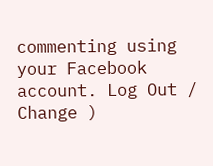commenting using your Facebook account. Log Out /  Change )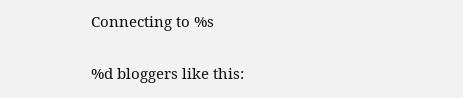Connecting to %s

%d bloggers like this: